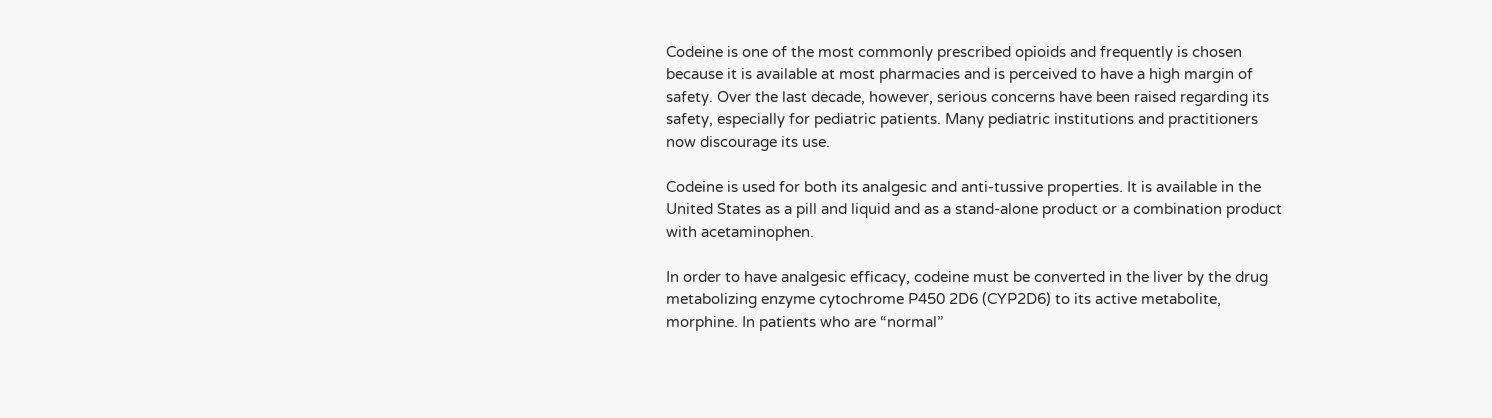Codeine is one of the most commonly prescribed opioids and frequently is chosen because it is available at most pharmacies and is perceived to have a high margin of safety. Over the last decade, however, serious concerns have been raised regarding its safety, especially for pediatric patients. Many pediatric institutions and practitioners now discourage its use.

Codeine is used for both its analgesic and anti-tussive properties. It is available in the United States as a pill and liquid and as a stand-alone product or a combination product with acetaminophen.

In order to have analgesic efficacy, codeine must be converted in the liver by the drug metabolizing enzyme cytochrome P450 2D6 (CYP2D6) to its active metabolite, morphine. In patients who are “normal”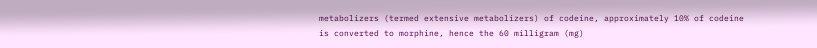metabolizers (termed extensive metabolizers) of codeine, approximately 10% of codeine is converted to morphine, hence the 60 milligram (mg)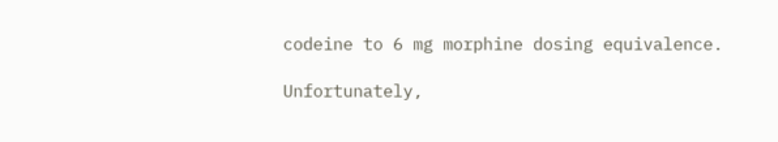codeine to 6 mg morphine dosing equivalence.

Unfortunately,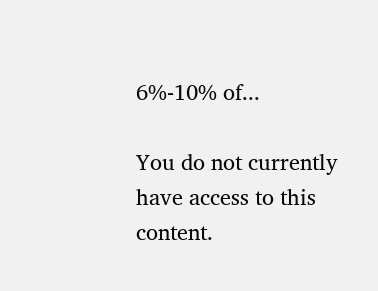6%-10% of...

You do not currently have access to this content.